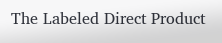The Labeled Direct Product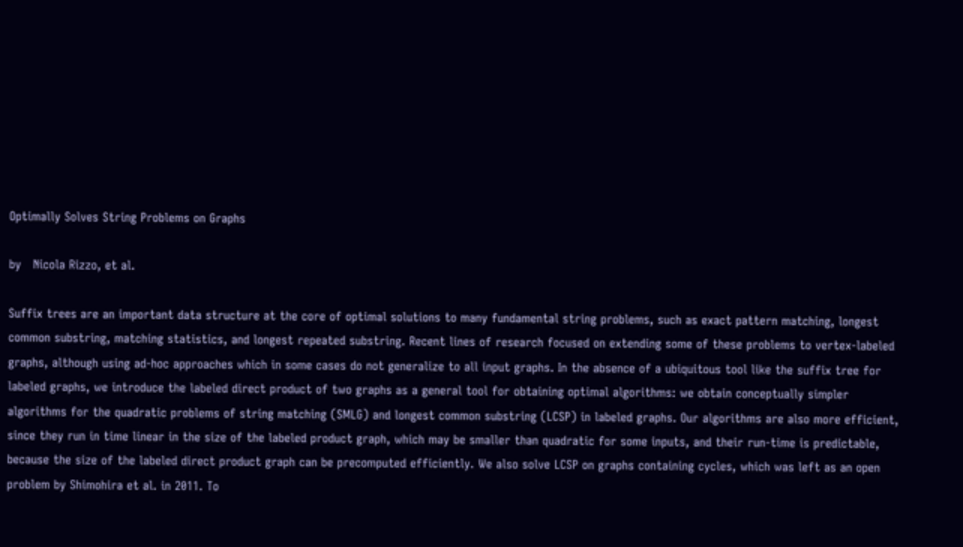Optimally Solves String Problems on Graphs

by   Nicola Rizzo, et al.

Suffix trees are an important data structure at the core of optimal solutions to many fundamental string problems, such as exact pattern matching, longest common substring, matching statistics, and longest repeated substring. Recent lines of research focused on extending some of these problems to vertex-labeled graphs, although using ad-hoc approaches which in some cases do not generalize to all input graphs. In the absence of a ubiquitous tool like the suffix tree for labeled graphs, we introduce the labeled direct product of two graphs as a general tool for obtaining optimal algorithms: we obtain conceptually simpler algorithms for the quadratic problems of string matching (SMLG) and longest common substring (LCSP) in labeled graphs. Our algorithms are also more efficient, since they run in time linear in the size of the labeled product graph, which may be smaller than quadratic for some inputs, and their run-time is predictable, because the size of the labeled direct product graph can be precomputed efficiently. We also solve LCSP on graphs containing cycles, which was left as an open problem by Shimohira et al. in 2011. To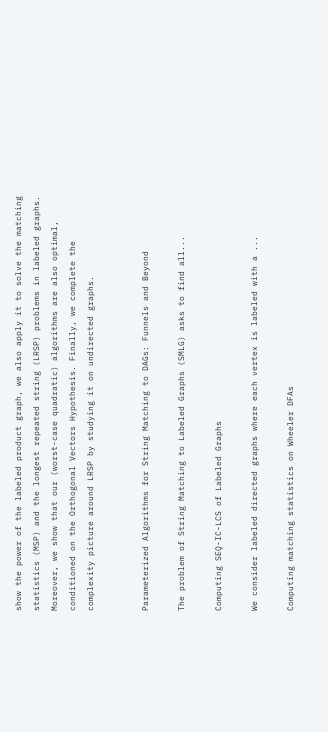show the power of the labeled product graph, we also apply it to solve the matching statistics (MSP) and the longest repeated string (LRSP) problems in labeled graphs. Moreover, we show that our (worst-case quadratic) algorithms are also optimal, conditioned on the Orthogonal Vectors Hypothesis. Finally, we complete the complexity picture around LRSP by studying it on undirected graphs.


Parameterized Algorithms for String Matching to DAGs: Funnels and Beyond

The problem of String Matching to Labeled Graphs (SMLG) asks to find all...

Computing SEQ-IC-LCS of Labeled Graphs

We consider labeled directed graphs where each vertex is labeled with a ...

Computing matching statistics on Wheeler DFAs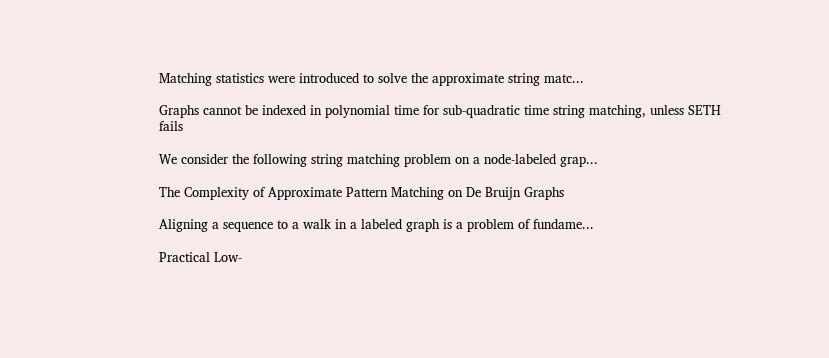Matching statistics were introduced to solve the approximate string matc...

Graphs cannot be indexed in polynomial time for sub-quadratic time string matching, unless SETH fails

We consider the following string matching problem on a node-labeled grap...

The Complexity of Approximate Pattern Matching on De Bruijn Graphs

Aligning a sequence to a walk in a labeled graph is a problem of fundame...

Practical Low-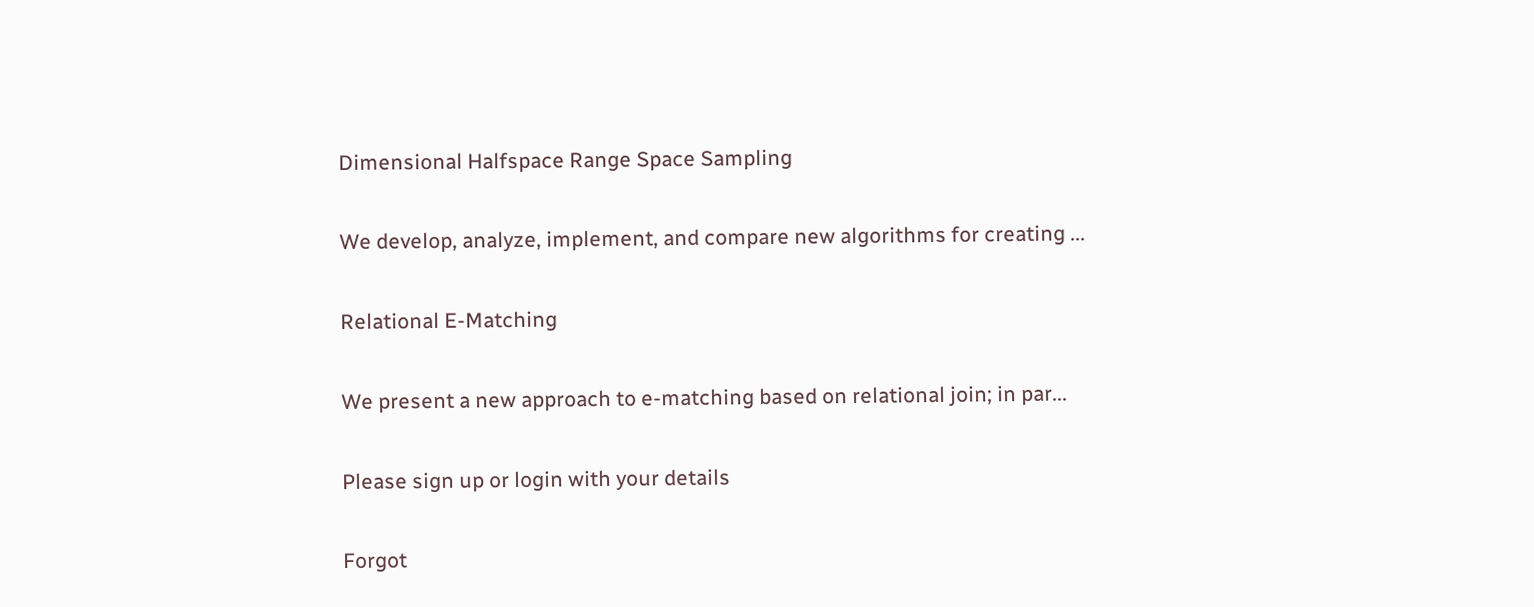Dimensional Halfspace Range Space Sampling

We develop, analyze, implement, and compare new algorithms for creating ...

Relational E-Matching

We present a new approach to e-matching based on relational join; in par...

Please sign up or login with your details

Forgot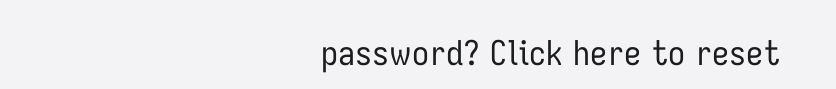password? Click here to reset